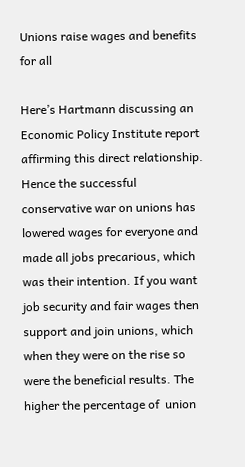Unions raise wages and benefits for all

Here’s Hartmann discussing an Economic Policy Institute report affirming this direct relationship. Hence the successful conservative war on unions has lowered wages for everyone and made all jobs precarious, which was their intention. If you want job security and fair wages then support and join unions, which when they were on the rise so were the beneficial results. The higher the percentage of  union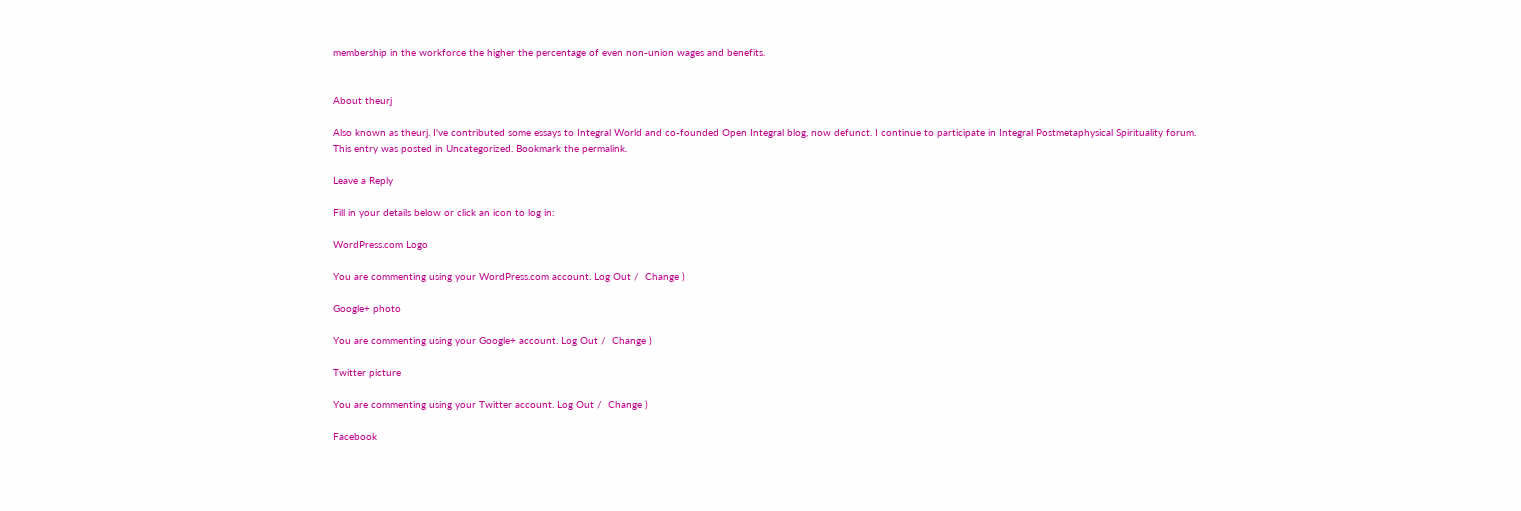membership in the workforce the higher the percentage of even non-union wages and benefits.


About theurj

Also known as theurj. I've contributed some essays to Integral World and co-founded Open Integral blog, now defunct. I continue to participate in Integral Postmetaphysical Spirituality forum.
This entry was posted in Uncategorized. Bookmark the permalink.

Leave a Reply

Fill in your details below or click an icon to log in:

WordPress.com Logo

You are commenting using your WordPress.com account. Log Out /  Change )

Google+ photo

You are commenting using your Google+ account. Log Out /  Change )

Twitter picture

You are commenting using your Twitter account. Log Out /  Change )

Facebook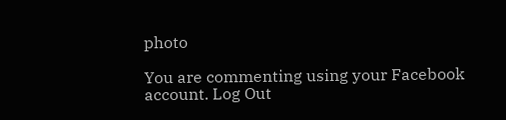photo

You are commenting using your Facebook account. Log Out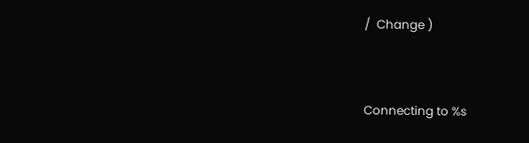/  Change )


Connecting to %s